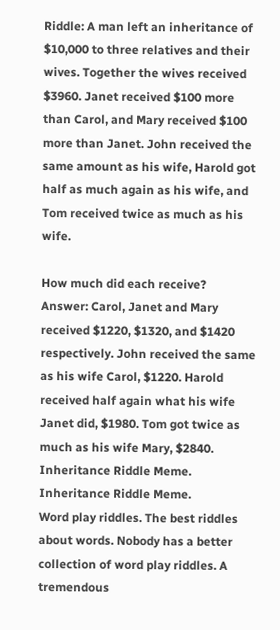Riddle: A man left an inheritance of $10,000 to three relatives and their wives. Together the wives received $3960. Janet received $100 more than Carol, and Mary received $100 more than Janet. John received the same amount as his wife, Harold got half as much again as his wife, and Tom received twice as much as his wife.

How much did each receive?
Answer: Carol, Janet and Mary received $1220, $1320, and $1420 respectively. John received the same as his wife Carol, $1220. Harold received half again what his wife Janet did, $1980. Tom got twice as much as his wife Mary, $2840.
Inheritance Riddle Meme.
Inheritance Riddle Meme.
Word play riddles. The best riddles about words. Nobody has a better collection of word play riddles. A tremendous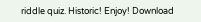riddle quiz. Historic! Enjoy! Download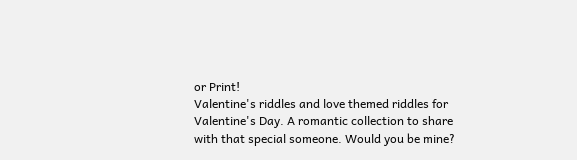or Print!
Valentine's riddles and love themed riddles for Valentine's Day. A romantic collection to share with that special someone. Would you be mine?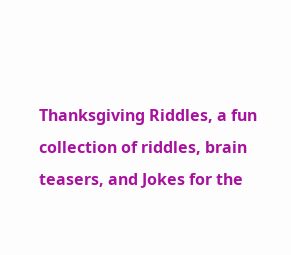Thanksgiving Riddles, a fun collection of riddles, brain teasers, and Jokes for the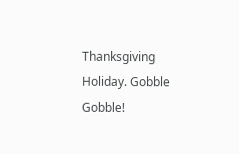Thanksgiving Holiday. Gobble Gobble!